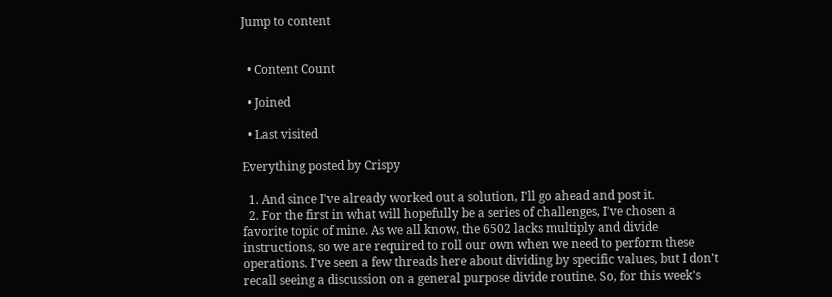Jump to content


  • Content Count

  • Joined

  • Last visited

Everything posted by Crispy

  1. And since I've already worked out a solution, I'll go ahead and post it.
  2. For the first in what will hopefully be a series of challenges, I've chosen a favorite topic of mine. As we all know, the 6502 lacks multiply and divide instructions, so we are required to roll our own when we need to perform these operations. I've seen a few threads here about dividing by specific values, but I don't recall seeing a discussion on a general purpose divide routine. So, for this week's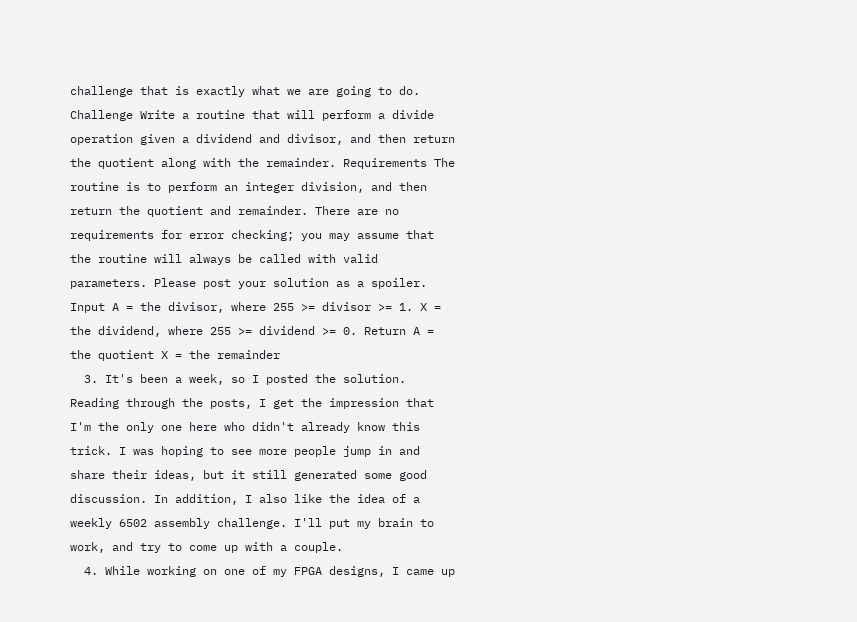challenge that is exactly what we are going to do. Challenge Write a routine that will perform a divide operation given a dividend and divisor, and then return the quotient along with the remainder. Requirements The routine is to perform an integer division, and then return the quotient and remainder. There are no requirements for error checking; you may assume that the routine will always be called with valid parameters. Please post your solution as a spoiler. Input A = the divisor, where 255 >= divisor >= 1. X = the dividend, where 255 >= dividend >= 0. Return A = the quotient X = the remainder
  3. It's been a week, so I posted the solution. Reading through the posts, I get the impression that I'm the only one here who didn't already know this trick. I was hoping to see more people jump in and share their ideas, but it still generated some good discussion. In addition, I also like the idea of a weekly 6502 assembly challenge. I'll put my brain to work, and try to come up with a couple.
  4. While working on one of my FPGA designs, I came up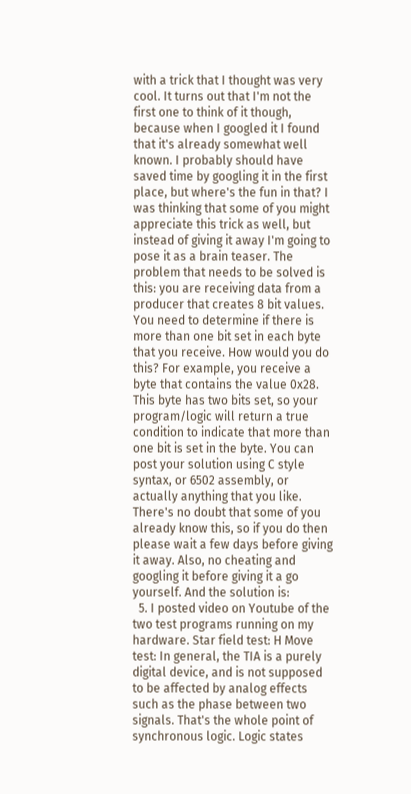with a trick that I thought was very cool. It turns out that I'm not the first one to think of it though, because when I googled it I found that it's already somewhat well known. I probably should have saved time by googling it in the first place, but where's the fun in that? I was thinking that some of you might appreciate this trick as well, but instead of giving it away I'm going to pose it as a brain teaser. The problem that needs to be solved is this: you are receiving data from a producer that creates 8 bit values. You need to determine if there is more than one bit set in each byte that you receive. How would you do this? For example, you receive a byte that contains the value 0x28. This byte has two bits set, so your program/logic will return a true condition to indicate that more than one bit is set in the byte. You can post your solution using C style syntax, or 6502 assembly, or actually anything that you like. There's no doubt that some of you already know this, so if you do then please wait a few days before giving it away. Also, no cheating and googling it before giving it a go yourself. And the solution is:
  5. I posted video on Youtube of the two test programs running on my hardware. Star field test: H Move test: In general, the TIA is a purely digital device, and is not supposed to be affected by analog effects such as the phase between two signals. That's the whole point of synchronous logic. Logic states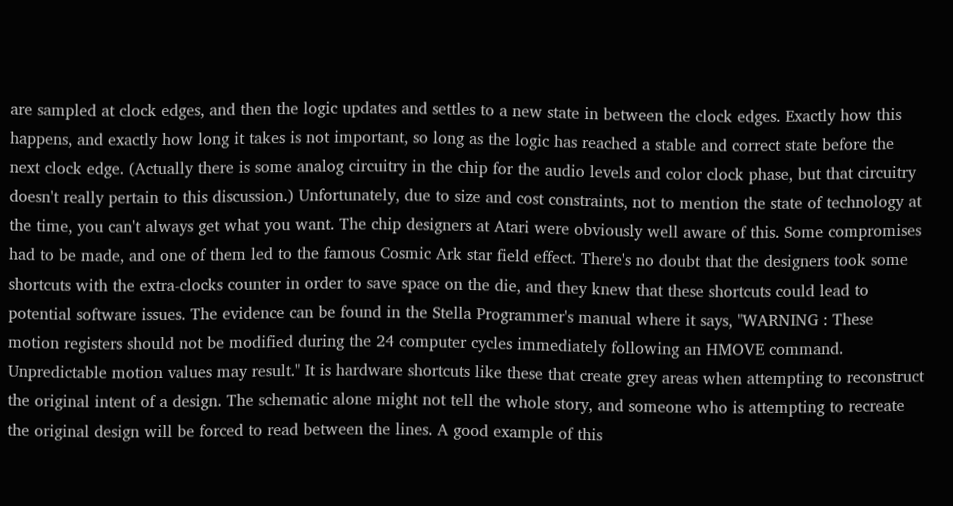are sampled at clock edges, and then the logic updates and settles to a new state in between the clock edges. Exactly how this happens, and exactly how long it takes is not important, so long as the logic has reached a stable and correct state before the next clock edge. (Actually there is some analog circuitry in the chip for the audio levels and color clock phase, but that circuitry doesn't really pertain to this discussion.) Unfortunately, due to size and cost constraints, not to mention the state of technology at the time, you can't always get what you want. The chip designers at Atari were obviously well aware of this. Some compromises had to be made, and one of them led to the famous Cosmic Ark star field effect. There's no doubt that the designers took some shortcuts with the extra-clocks counter in order to save space on the die, and they knew that these shortcuts could lead to potential software issues. The evidence can be found in the Stella Programmer's manual where it says, "WARNING : These motion registers should not be modified during the 24 computer cycles immediately following an HMOVE command. Unpredictable motion values may result." It is hardware shortcuts like these that create grey areas when attempting to reconstruct the original intent of a design. The schematic alone might not tell the whole story, and someone who is attempting to recreate the original design will be forced to read between the lines. A good example of this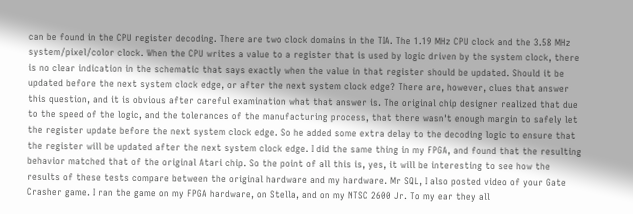can be found in the CPU register decoding. There are two clock domains in the TIA. The 1.19 MHz CPU clock and the 3.58 MHz system/pixel/color clock. When the CPU writes a value to a register that is used by logic driven by the system clock, there is no clear indication in the schematic that says exactly when the value in that register should be updated. Should it be updated before the next system clock edge, or after the next system clock edge? There are, however, clues that answer this question, and it is obvious after careful examination what that answer is. The original chip designer realized that due to the speed of the logic, and the tolerances of the manufacturing process, that there wasn't enough margin to safely let the register update before the next system clock edge. So he added some extra delay to the decoding logic to ensure that the register will be updated after the next system clock edge. I did the same thing in my FPGA, and found that the resulting behavior matched that of the original Atari chip. So the point of all this is, yes, it will be interesting to see how the results of these tests compare between the original hardware and my hardware. Mr SQL, I also posted video of your Gate Crasher game. I ran the game on my FPGA hardware, on Stella, and on my NTSC 2600 Jr. To my ear they all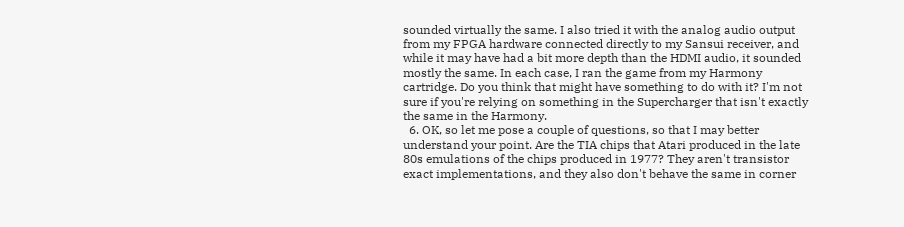sounded virtually the same. I also tried it with the analog audio output from my FPGA hardware connected directly to my Sansui receiver, and while it may have had a bit more depth than the HDMI audio, it sounded mostly the same. In each case, I ran the game from my Harmony cartridge. Do you think that might have something to do with it? I'm not sure if you're relying on something in the Supercharger that isn't exactly the same in the Harmony.
  6. OK, so let me pose a couple of questions, so that I may better understand your point. Are the TIA chips that Atari produced in the late 80s emulations of the chips produced in 1977? They aren't transistor exact implementations, and they also don't behave the same in corner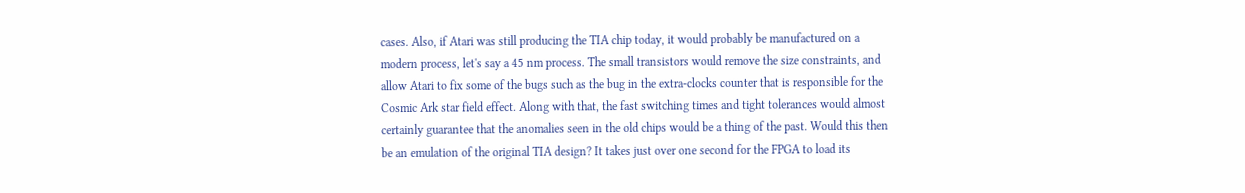cases. Also, if Atari was still producing the TIA chip today, it would probably be manufactured on a modern process, let's say a 45 nm process. The small transistors would remove the size constraints, and allow Atari to fix some of the bugs such as the bug in the extra-clocks counter that is responsible for the Cosmic Ark star field effect. Along with that, the fast switching times and tight tolerances would almost certainly guarantee that the anomalies seen in the old chips would be a thing of the past. Would this then be an emulation of the original TIA design? It takes just over one second for the FPGA to load its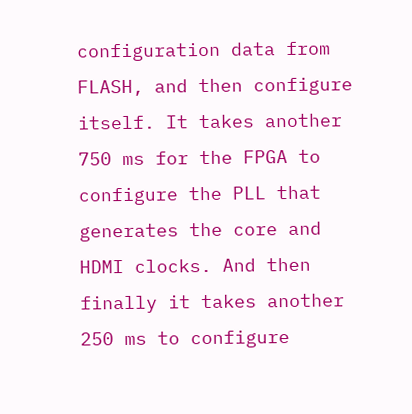configuration data from FLASH, and then configure itself. It takes another 750 ms for the FPGA to configure the PLL that generates the core and HDMI clocks. And then finally it takes another 250 ms to configure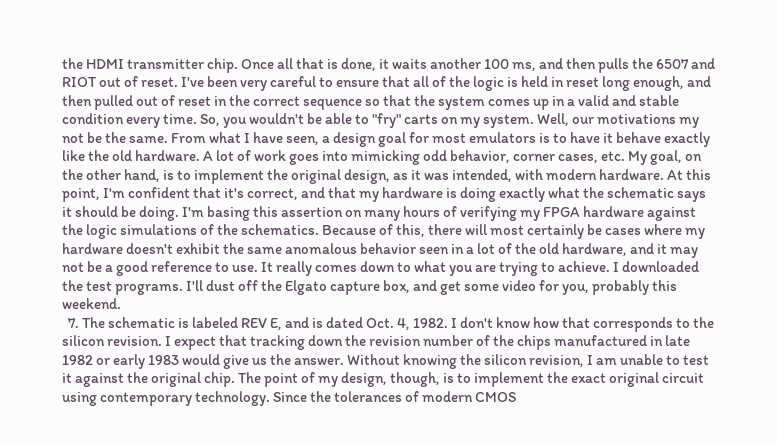the HDMI transmitter chip. Once all that is done, it waits another 100 ms, and then pulls the 6507 and RIOT out of reset. I've been very careful to ensure that all of the logic is held in reset long enough, and then pulled out of reset in the correct sequence so that the system comes up in a valid and stable condition every time. So, you wouldn't be able to "fry" carts on my system. Well, our motivations my not be the same. From what I have seen, a design goal for most emulators is to have it behave exactly like the old hardware. A lot of work goes into mimicking odd behavior, corner cases, etc. My goal, on the other hand, is to implement the original design, as it was intended, with modern hardware. At this point, I'm confident that it's correct, and that my hardware is doing exactly what the schematic says it should be doing. I'm basing this assertion on many hours of verifying my FPGA hardware against the logic simulations of the schematics. Because of this, there will most certainly be cases where my hardware doesn't exhibit the same anomalous behavior seen in a lot of the old hardware, and it may not be a good reference to use. It really comes down to what you are trying to achieve. I downloaded the test programs. I'll dust off the Elgato capture box, and get some video for you, probably this weekend.
  7. The schematic is labeled REV E, and is dated Oct. 4, 1982. I don't know how that corresponds to the silicon revision. I expect that tracking down the revision number of the chips manufactured in late 1982 or early 1983 would give us the answer. Without knowing the silicon revision, I am unable to test it against the original chip. The point of my design, though, is to implement the exact original circuit using contemporary technology. Since the tolerances of modern CMOS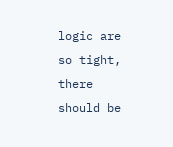logic are so tight, there should be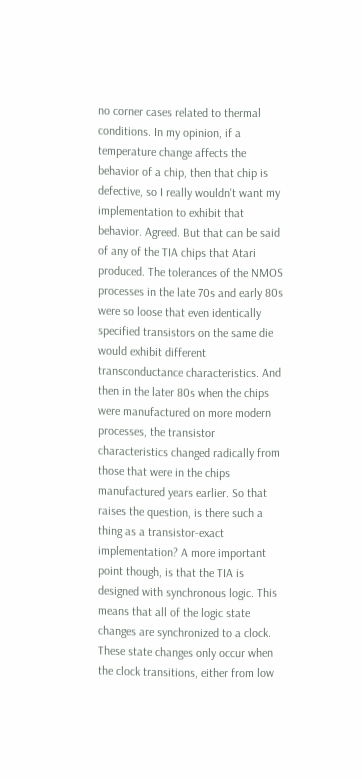no corner cases related to thermal conditions. In my opinion, if a temperature change affects the behavior of a chip, then that chip is defective, so I really wouldn't want my implementation to exhibit that behavior. Agreed. But that can be said of any of the TIA chips that Atari produced. The tolerances of the NMOS processes in the late 70s and early 80s were so loose that even identically specified transistors on the same die would exhibit different transconductance characteristics. And then in the later 80s when the chips were manufactured on more modern processes, the transistor characteristics changed radically from those that were in the chips manufactured years earlier. So that raises the question, is there such a thing as a transistor-exact implementation? A more important point though, is that the TIA is designed with synchronous logic. This means that all of the logic state changes are synchronized to a clock. These state changes only occur when the clock transitions, either from low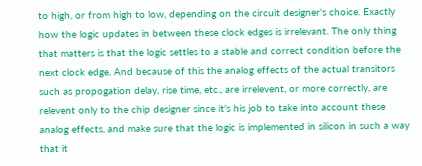to high, or from high to low, depending on the circuit designer's choice. Exactly how the logic updates in between these clock edges is irrelevant. The only thing that matters is that the logic settles to a stable and correct condition before the next clock edge. And because of this the analog effects of the actual transitors such as propogation delay, rise time, etc., are irrelevent, or more correctly, are relevent only to the chip designer since it's his job to take into account these analog effects, and make sure that the logic is implemented in silicon in such a way that it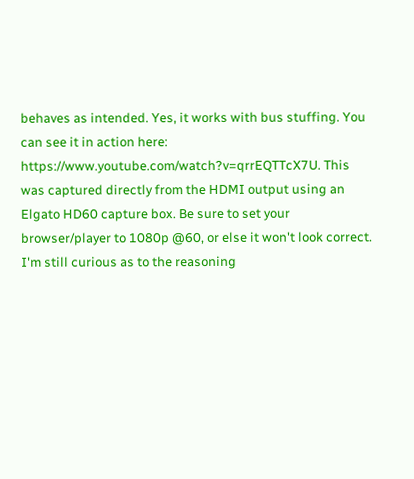behaves as intended. Yes, it works with bus stuffing. You can see it in action here: https://www.youtube.com/watch?v=qrrEQTTcX7U. This was captured directly from the HDMI output using an Elgato HD60 capture box. Be sure to set your browser/player to 1080p @60, or else it won't look correct. I'm still curious as to the reasoning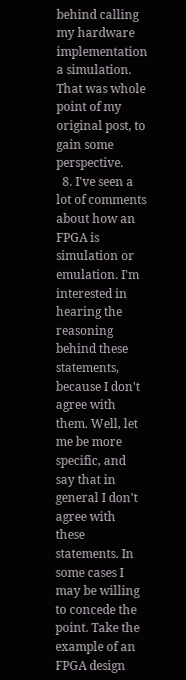behind calling my hardware implementation a simulation. That was whole point of my original post, to gain some perspective.
  8. I've seen a lot of comments about how an FPGA is simulation or emulation. I'm interested in hearing the reasoning behind these statements, because I don't agree with them. Well, let me be more specific, and say that in general I don't agree with these statements. In some cases I may be willing to concede the point. Take the example of an FPGA design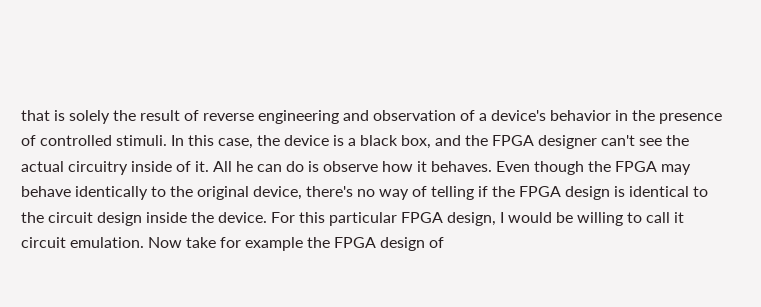that is solely the result of reverse engineering and observation of a device's behavior in the presence of controlled stimuli. In this case, the device is a black box, and the FPGA designer can't see the actual circuitry inside of it. All he can do is observe how it behaves. Even though the FPGA may behave identically to the original device, there's no way of telling if the FPGA design is identical to the circuit design inside the device. For this particular FPGA design, I would be willing to call it circuit emulation. Now take for example the FPGA design of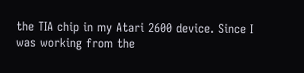the TIA chip in my Atari 2600 device. Since I was working from the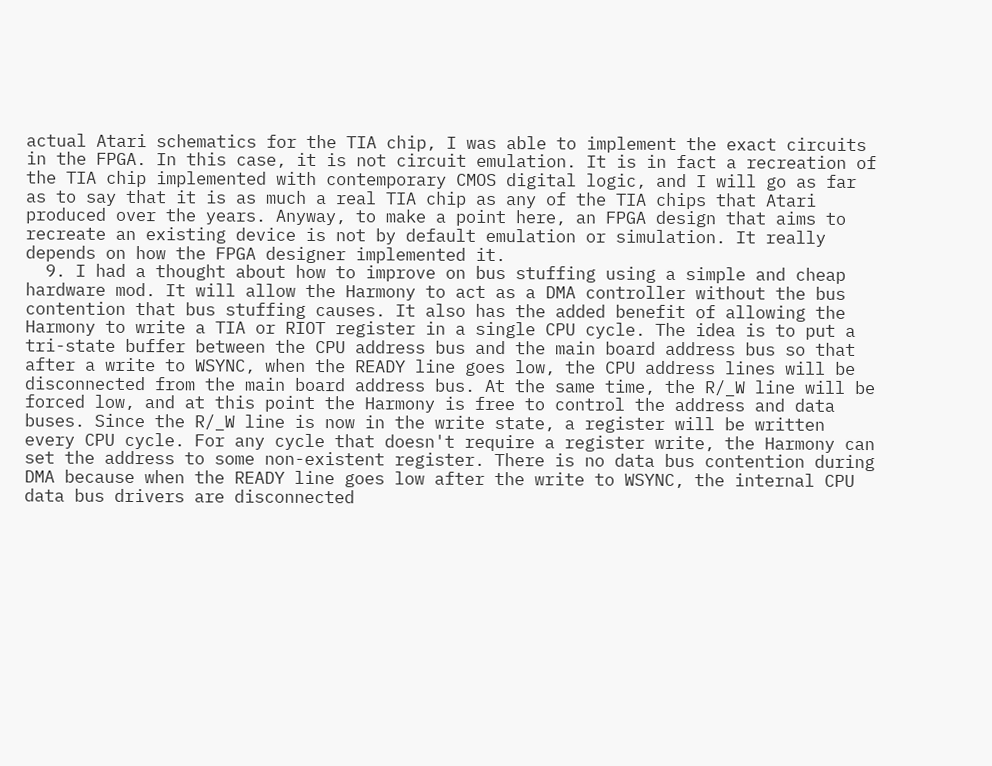actual Atari schematics for the TIA chip, I was able to implement the exact circuits in the FPGA. In this case, it is not circuit emulation. It is in fact a recreation of the TIA chip implemented with contemporary CMOS digital logic, and I will go as far as to say that it is as much a real TIA chip as any of the TIA chips that Atari produced over the years. Anyway, to make a point here, an FPGA design that aims to recreate an existing device is not by default emulation or simulation. It really depends on how the FPGA designer implemented it.
  9. I had a thought about how to improve on bus stuffing using a simple and cheap hardware mod. It will allow the Harmony to act as a DMA controller without the bus contention that bus stuffing causes. It also has the added benefit of allowing the Harmony to write a TIA or RIOT register in a single CPU cycle. The idea is to put a tri-state buffer between the CPU address bus and the main board address bus so that after a write to WSYNC, when the READY line goes low, the CPU address lines will be disconnected from the main board address bus. At the same time, the R/_W line will be forced low, and at this point the Harmony is free to control the address and data buses. Since the R/_W line is now in the write state, a register will be written every CPU cycle. For any cycle that doesn't require a register write, the Harmony can set the address to some non-existent register. There is no data bus contention during DMA because when the READY line goes low after the write to WSYNC, the internal CPU data bus drivers are disconnected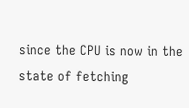since the CPU is now in the state of fetching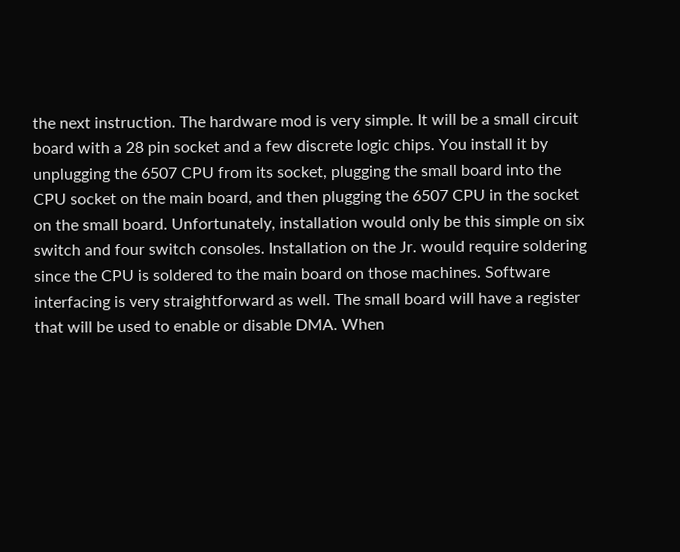the next instruction. The hardware mod is very simple. It will be a small circuit board with a 28 pin socket and a few discrete logic chips. You install it by unplugging the 6507 CPU from its socket, plugging the small board into the CPU socket on the main board, and then plugging the 6507 CPU in the socket on the small board. Unfortunately, installation would only be this simple on six switch and four switch consoles. Installation on the Jr. would require soldering since the CPU is soldered to the main board on those machines. Software interfacing is very straightforward as well. The small board will have a register that will be used to enable or disable DMA. When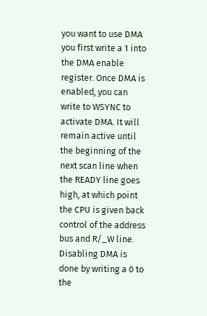you want to use DMA you first write a 1 into the DMA enable register. Once DMA is enabled, you can write to WSYNC to activate DMA. It will remain active until the beginning of the next scan line when the READY line goes high, at which point the CPU is given back control of the address bus and R/_W line. Disabling DMA is done by writing a 0 to the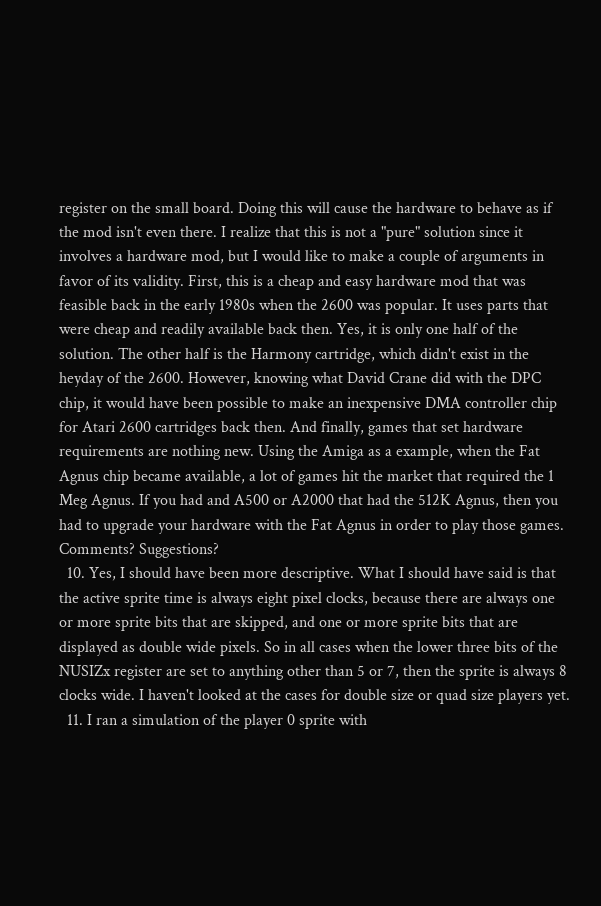register on the small board. Doing this will cause the hardware to behave as if the mod isn't even there. I realize that this is not a "pure" solution since it involves a hardware mod, but I would like to make a couple of arguments in favor of its validity. First, this is a cheap and easy hardware mod that was feasible back in the early 1980s when the 2600 was popular. It uses parts that were cheap and readily available back then. Yes, it is only one half of the solution. The other half is the Harmony cartridge, which didn't exist in the heyday of the 2600. However, knowing what David Crane did with the DPC chip, it would have been possible to make an inexpensive DMA controller chip for Atari 2600 cartridges back then. And finally, games that set hardware requirements are nothing new. Using the Amiga as a example, when the Fat Agnus chip became available, a lot of games hit the market that required the 1 Meg Agnus. If you had and A500 or A2000 that had the 512K Agnus, then you had to upgrade your hardware with the Fat Agnus in order to play those games. Comments? Suggestions?
  10. Yes, I should have been more descriptive. What I should have said is that the active sprite time is always eight pixel clocks, because there are always one or more sprite bits that are skipped, and one or more sprite bits that are displayed as double wide pixels. So in all cases when the lower three bits of the NUSIZx register are set to anything other than 5 or 7, then the sprite is always 8 clocks wide. I haven't looked at the cases for double size or quad size players yet.
  11. I ran a simulation of the player 0 sprite with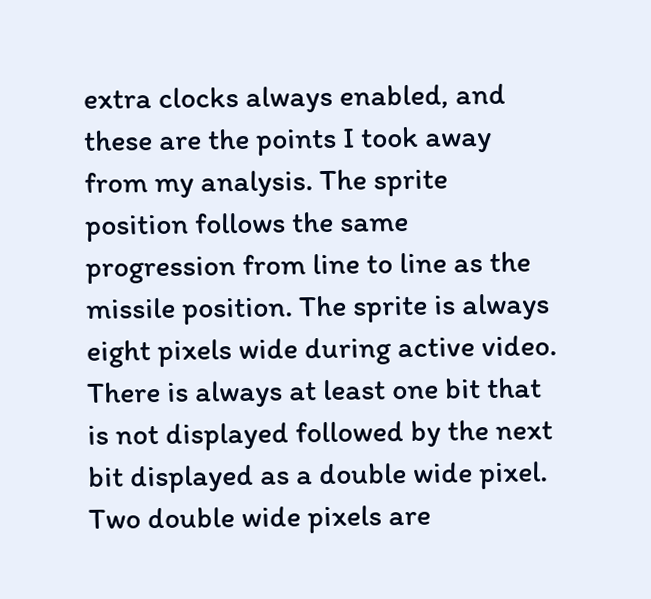extra clocks always enabled, and these are the points I took away from my analysis. The sprite position follows the same progression from line to line as the missile position. The sprite is always eight pixels wide during active video. There is always at least one bit that is not displayed followed by the next bit displayed as a double wide pixel. Two double wide pixels are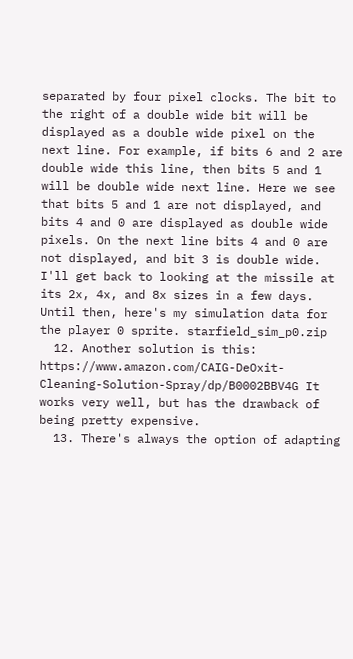separated by four pixel clocks. The bit to the right of a double wide bit will be displayed as a double wide pixel on the next line. For example, if bits 6 and 2 are double wide this line, then bits 5 and 1 will be double wide next line. Here we see that bits 5 and 1 are not displayed, and bits 4 and 0 are displayed as double wide pixels. On the next line bits 4 and 0 are not displayed, and bit 3 is double wide. I'll get back to looking at the missile at its 2x, 4x, and 8x sizes in a few days. Until then, here's my simulation data for the player 0 sprite. starfield_sim_p0.zip
  12. Another solution is this: https://www.amazon.com/CAIG-DeOxit-Cleaning-Solution-Spray/dp/B0002BBV4G It works very well, but has the drawback of being pretty expensive.
  13. There's always the option of adapting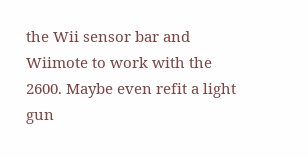the Wii sensor bar and Wiimote to work with the 2600. Maybe even refit a light gun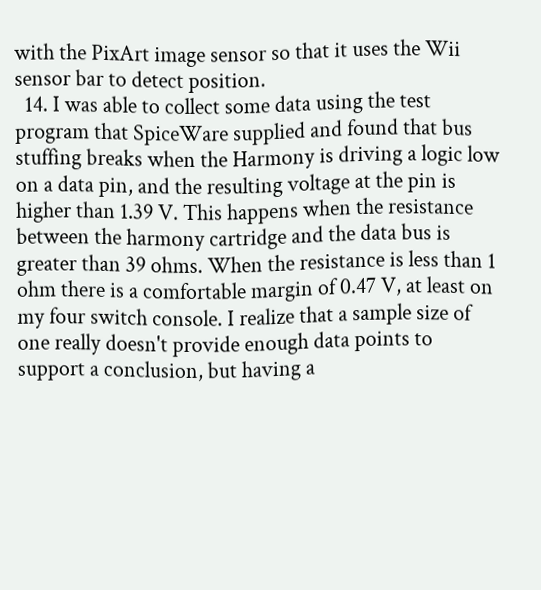with the PixArt image sensor so that it uses the Wii sensor bar to detect position.
  14. I was able to collect some data using the test program that SpiceWare supplied and found that bus stuffing breaks when the Harmony is driving a logic low on a data pin, and the resulting voltage at the pin is higher than 1.39 V. This happens when the resistance between the harmony cartridge and the data bus is greater than 39 ohms. When the resistance is less than 1 ohm there is a comfortable margin of 0.47 V, at least on my four switch console. I realize that a sample size of one really doesn't provide enough data points to support a conclusion, but having a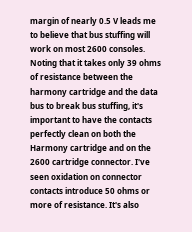margin of nearly 0.5 V leads me to believe that bus stuffing will work on most 2600 consoles. Noting that it takes only 39 ohms of resistance between the harmony cartridge and the data bus to break bus stuffing, it's important to have the contacts perfectly clean on both the Harmony cartridge and on the 2600 cartridge connector. I've seen oxidation on connector contacts introduce 50 ohms or more of resistance. It's also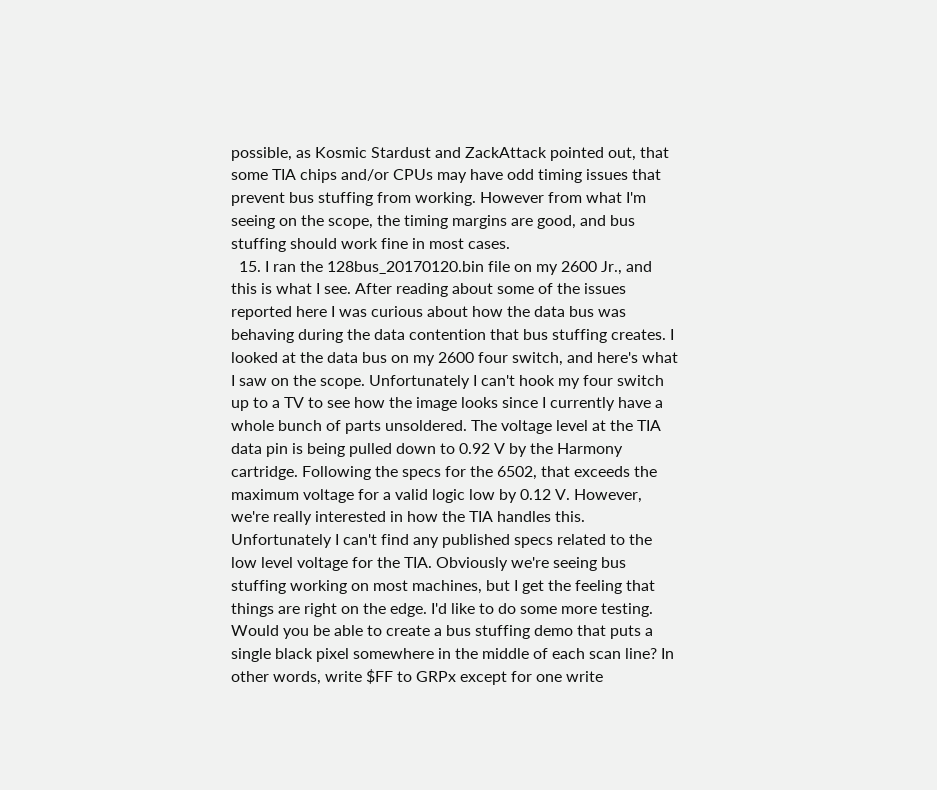possible, as Kosmic Stardust and ZackAttack pointed out, that some TIA chips and/or CPUs may have odd timing issues that prevent bus stuffing from working. However from what I'm seeing on the scope, the timing margins are good, and bus stuffing should work fine in most cases.
  15. I ran the 128bus_20170120.bin file on my 2600 Jr., and this is what I see. After reading about some of the issues reported here I was curious about how the data bus was behaving during the data contention that bus stuffing creates. I looked at the data bus on my 2600 four switch, and here's what I saw on the scope. Unfortunately I can't hook my four switch up to a TV to see how the image looks since I currently have a whole bunch of parts unsoldered. The voltage level at the TIA data pin is being pulled down to 0.92 V by the Harmony cartridge. Following the specs for the 6502, that exceeds the maximum voltage for a valid logic low by 0.12 V. However, we're really interested in how the TIA handles this. Unfortunately I can't find any published specs related to the low level voltage for the TIA. Obviously we're seeing bus stuffing working on most machines, but I get the feeling that things are right on the edge. I'd like to do some more testing. Would you be able to create a bus stuffing demo that puts a single black pixel somewhere in the middle of each scan line? In other words, write $FF to GRPx except for one write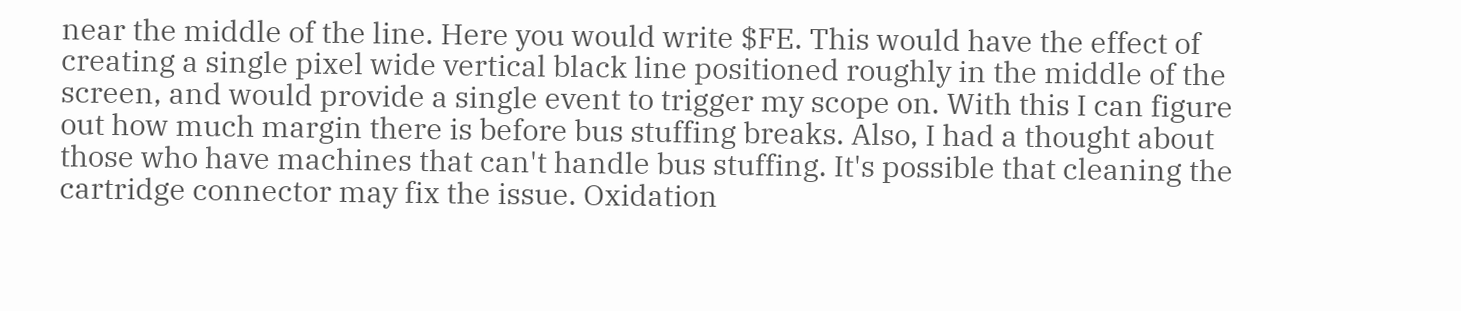near the middle of the line. Here you would write $FE. This would have the effect of creating a single pixel wide vertical black line positioned roughly in the middle of the screen, and would provide a single event to trigger my scope on. With this I can figure out how much margin there is before bus stuffing breaks. Also, I had a thought about those who have machines that can't handle bus stuffing. It's possible that cleaning the cartridge connector may fix the issue. Oxidation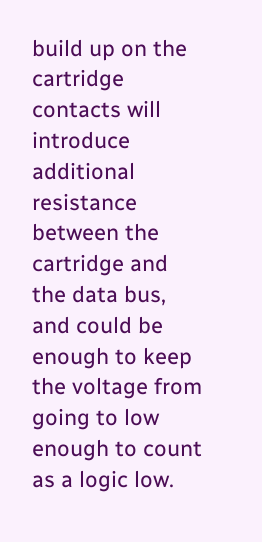build up on the cartridge contacts will introduce additional resistance between the cartridge and the data bus, and could be enough to keep the voltage from going to low enough to count as a logic low.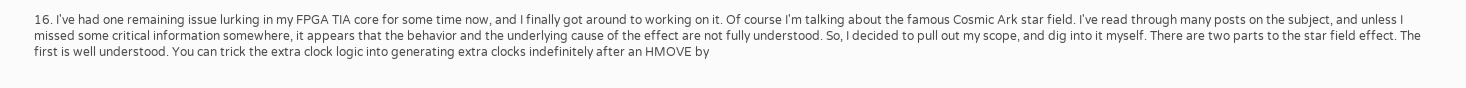16. I've had one remaining issue lurking in my FPGA TIA core for some time now, and I finally got around to working on it. Of course I'm talking about the famous Cosmic Ark star field. I've read through many posts on the subject, and unless I missed some critical information somewhere, it appears that the behavior and the underlying cause of the effect are not fully understood. So, I decided to pull out my scope, and dig into it myself. There are two parts to the star field effect. The first is well understood. You can trick the extra clock logic into generating extra clocks indefinitely after an HMOVE by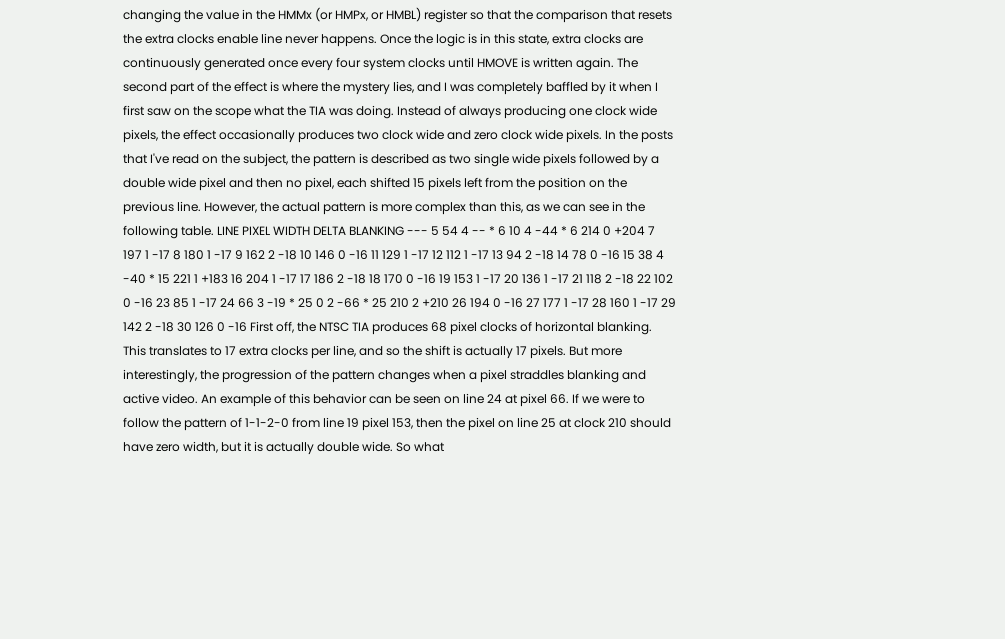changing the value in the HMMx (or HMPx, or HMBL) register so that the comparison that resets the extra clocks enable line never happens. Once the logic is in this state, extra clocks are continuously generated once every four system clocks until HMOVE is written again. The second part of the effect is where the mystery lies, and I was completely baffled by it when I first saw on the scope what the TIA was doing. Instead of always producing one clock wide pixels, the effect occasionally produces two clock wide and zero clock wide pixels. In the posts that I've read on the subject, the pattern is described as two single wide pixels followed by a double wide pixel and then no pixel, each shifted 15 pixels left from the position on the previous line. However, the actual pattern is more complex than this, as we can see in the following table. LINE PIXEL WIDTH DELTA BLANKING --- 5 54 4 -- * 6 10 4 -44 * 6 214 0 +204 7 197 1 -17 8 180 1 -17 9 162 2 -18 10 146 0 -16 11 129 1 -17 12 112 1 -17 13 94 2 -18 14 78 0 -16 15 38 4 -40 * 15 221 1 +183 16 204 1 -17 17 186 2 -18 18 170 0 -16 19 153 1 -17 20 136 1 -17 21 118 2 -18 22 102 0 -16 23 85 1 -17 24 66 3 -19 * 25 0 2 -66 * 25 210 2 +210 26 194 0 -16 27 177 1 -17 28 160 1 -17 29 142 2 -18 30 126 0 -16 First off, the NTSC TIA produces 68 pixel clocks of horizontal blanking. This translates to 17 extra clocks per line, and so the shift is actually 17 pixels. But more interestingly, the progression of the pattern changes when a pixel straddles blanking and active video. An example of this behavior can be seen on line 24 at pixel 66. If we were to follow the pattern of 1-1-2-0 from line 19 pixel 153, then the pixel on line 25 at clock 210 should have zero width, but it is actually double wide. So what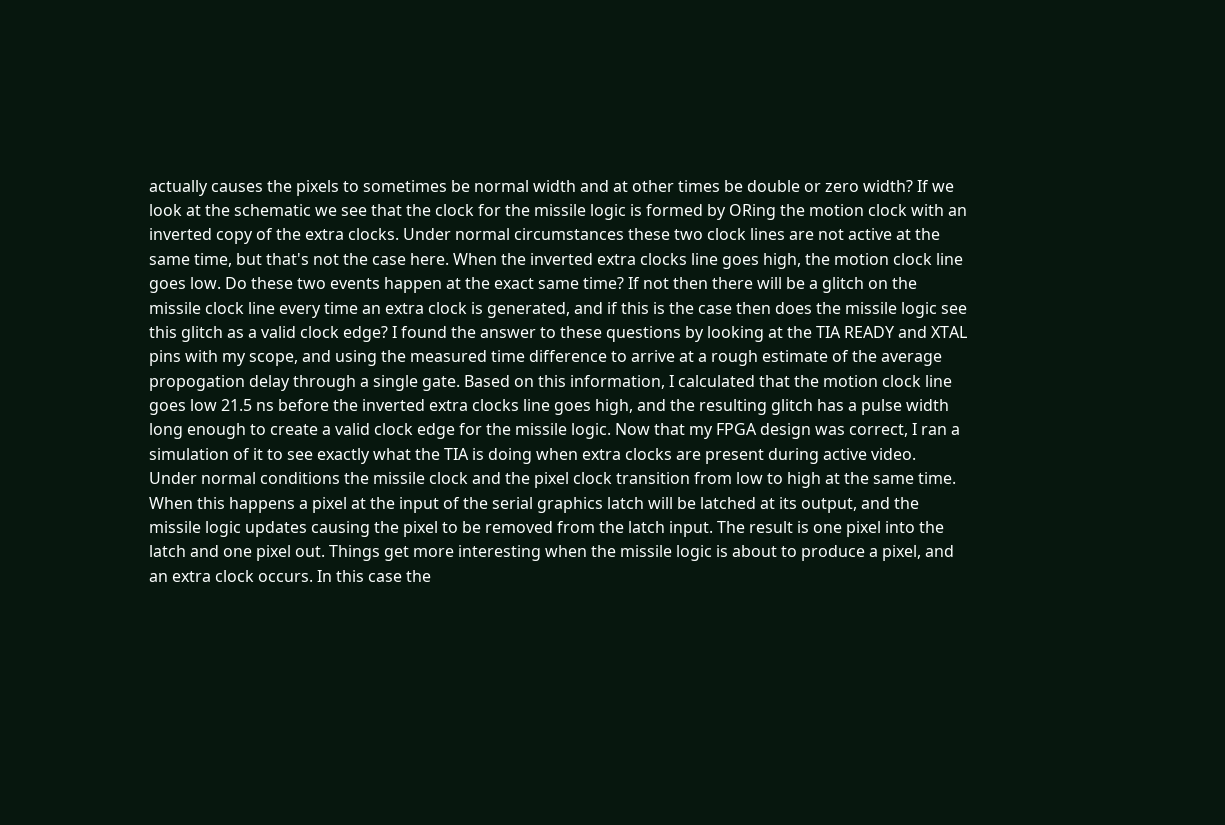actually causes the pixels to sometimes be normal width and at other times be double or zero width? If we look at the schematic we see that the clock for the missile logic is formed by ORing the motion clock with an inverted copy of the extra clocks. Under normal circumstances these two clock lines are not active at the same time, but that's not the case here. When the inverted extra clocks line goes high, the motion clock line goes low. Do these two events happen at the exact same time? If not then there will be a glitch on the missile clock line every time an extra clock is generated, and if this is the case then does the missile logic see this glitch as a valid clock edge? I found the answer to these questions by looking at the TIA READY and XTAL pins with my scope, and using the measured time difference to arrive at a rough estimate of the average propogation delay through a single gate. Based on this information, I calculated that the motion clock line goes low 21.5 ns before the inverted extra clocks line goes high, and the resulting glitch has a pulse width long enough to create a valid clock edge for the missile logic. Now that my FPGA design was correct, I ran a simulation of it to see exactly what the TIA is doing when extra clocks are present during active video. Under normal conditions the missile clock and the pixel clock transition from low to high at the same time. When this happens a pixel at the input of the serial graphics latch will be latched at its output, and the missile logic updates causing the pixel to be removed from the latch input. The result is one pixel into the latch and one pixel out. Things get more interesting when the missile logic is about to produce a pixel, and an extra clock occurs. In this case the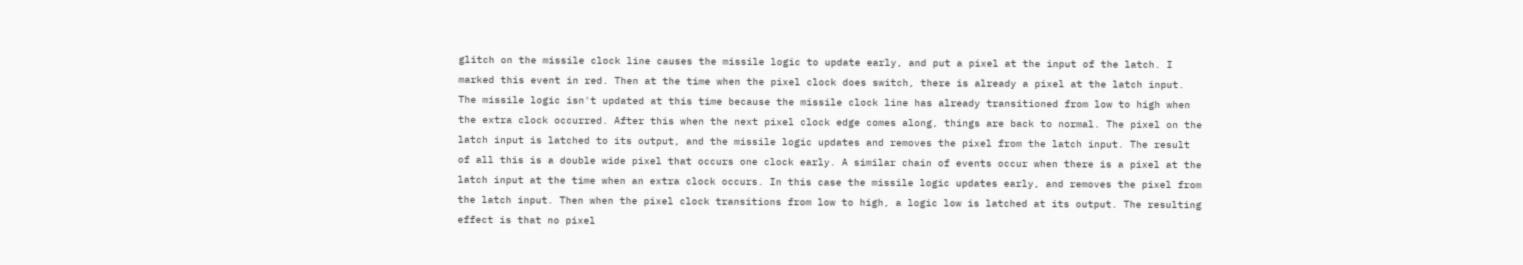glitch on the missile clock line causes the missile logic to update early, and put a pixel at the input of the latch. I marked this event in red. Then at the time when the pixel clock does switch, there is already a pixel at the latch input. The missile logic isn't updated at this time because the missile clock line has already transitioned from low to high when the extra clock occurred. After this when the next pixel clock edge comes along, things are back to normal. The pixel on the latch input is latched to its output, and the missile logic updates and removes the pixel from the latch input. The result of all this is a double wide pixel that occurs one clock early. A similar chain of events occur when there is a pixel at the latch input at the time when an extra clock occurs. In this case the missile logic updates early, and removes the pixel from the latch input. Then when the pixel clock transitions from low to high, a logic low is latched at its output. The resulting effect is that no pixel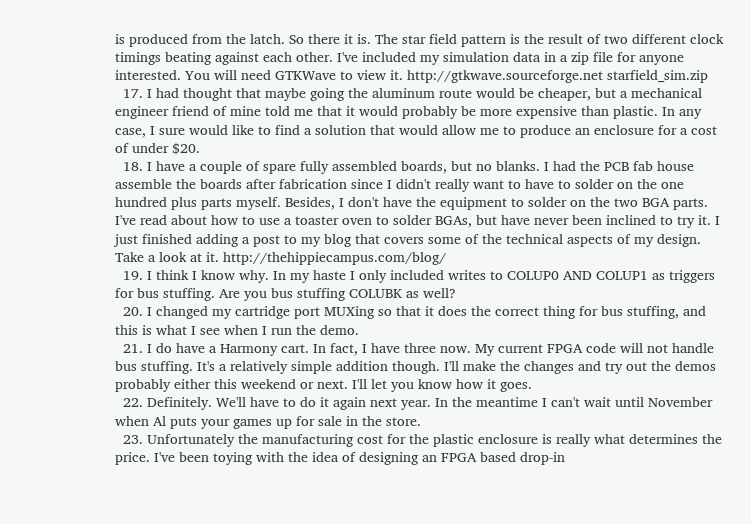is produced from the latch. So there it is. The star field pattern is the result of two different clock timings beating against each other. I've included my simulation data in a zip file for anyone interested. You will need GTKWave to view it. http://gtkwave.sourceforge.net starfield_sim.zip
  17. I had thought that maybe going the aluminum route would be cheaper, but a mechanical engineer friend of mine told me that it would probably be more expensive than plastic. In any case, I sure would like to find a solution that would allow me to produce an enclosure for a cost of under $20.
  18. I have a couple of spare fully assembled boards, but no blanks. I had the PCB fab house assemble the boards after fabrication since I didn't really want to have to solder on the one hundred plus parts myself. Besides, I don't have the equipment to solder on the two BGA parts. I've read about how to use a toaster oven to solder BGAs, but have never been inclined to try it. I just finished adding a post to my blog that covers some of the technical aspects of my design. Take a look at it. http://thehippiecampus.com/blog/
  19. I think I know why. In my haste I only included writes to COLUP0 AND COLUP1 as triggers for bus stuffing. Are you bus stuffing COLUBK as well?
  20. I changed my cartridge port MUXing so that it does the correct thing for bus stuffing, and this is what I see when I run the demo.
  21. I do have a Harmony cart. In fact, I have three now. My current FPGA code will not handle bus stuffing. It's a relatively simple addition though. I'll make the changes and try out the demos probably either this weekend or next. I'll let you know how it goes.
  22. Definitely. We'll have to do it again next year. In the meantime I can't wait until November when Al puts your games up for sale in the store.
  23. Unfortunately the manufacturing cost for the plastic enclosure is really what determines the price. I've been toying with the idea of designing an FPGA based drop-in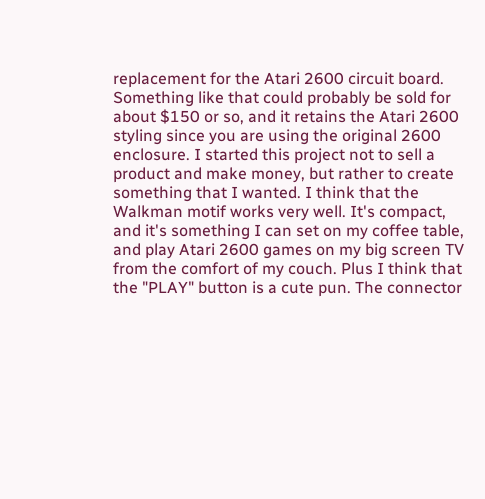replacement for the Atari 2600 circuit board. Something like that could probably be sold for about $150 or so, and it retains the Atari 2600 styling since you are using the original 2600 enclosure. I started this project not to sell a product and make money, but rather to create something that I wanted. I think that the Walkman motif works very well. It's compact, and it's something I can set on my coffee table, and play Atari 2600 games on my big screen TV from the comfort of my couch. Plus I think that the "PLAY" button is a cute pun. The connector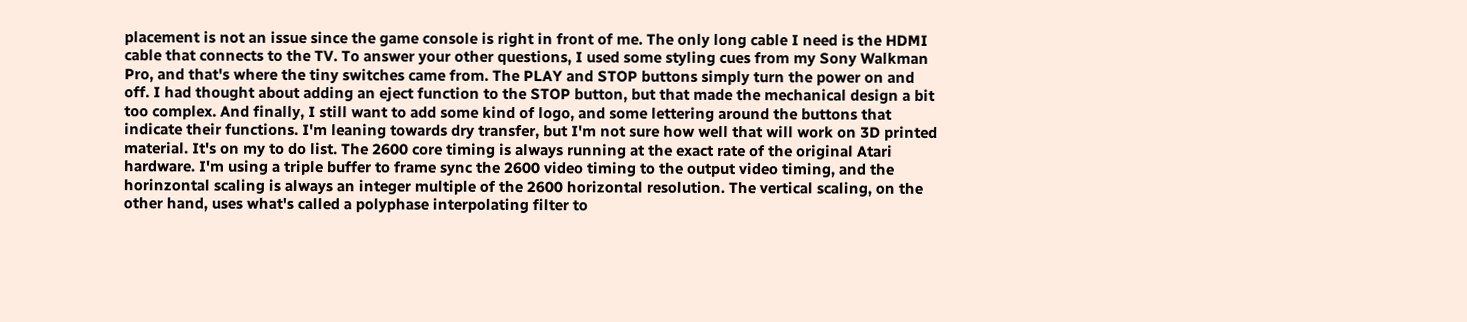placement is not an issue since the game console is right in front of me. The only long cable I need is the HDMI cable that connects to the TV. To answer your other questions, I used some styling cues from my Sony Walkman Pro, and that's where the tiny switches came from. The PLAY and STOP buttons simply turn the power on and off. I had thought about adding an eject function to the STOP button, but that made the mechanical design a bit too complex. And finally, I still want to add some kind of logo, and some lettering around the buttons that indicate their functions. I'm leaning towards dry transfer, but I'm not sure how well that will work on 3D printed material. It's on my to do list. The 2600 core timing is always running at the exact rate of the original Atari hardware. I'm using a triple buffer to frame sync the 2600 video timing to the output video timing, and the horinzontal scaling is always an integer multiple of the 2600 horizontal resolution. The vertical scaling, on the other hand, uses what's called a polyphase interpolating filter to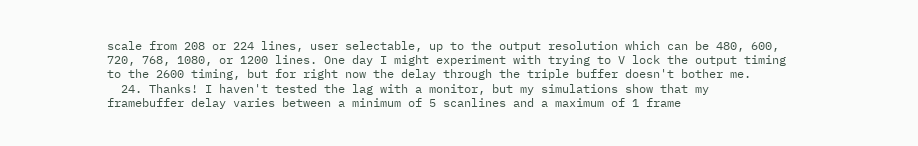scale from 208 or 224 lines, user selectable, up to the output resolution which can be 480, 600, 720, 768, 1080, or 1200 lines. One day I might experiment with trying to V lock the output timing to the 2600 timing, but for right now the delay through the triple buffer doesn't bother me.
  24. Thanks! I haven't tested the lag with a monitor, but my simulations show that my framebuffer delay varies between a minimum of 5 scanlines and a maximum of 1 frame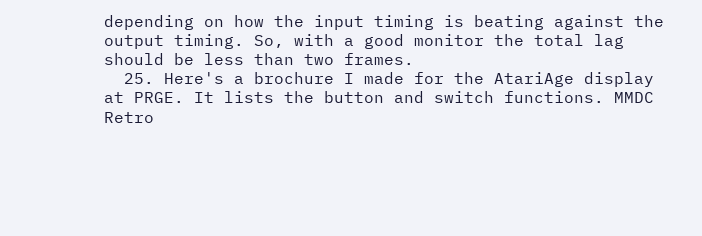depending on how the input timing is beating against the output timing. So, with a good monitor the total lag should be less than two frames.
  25. Here's a brochure I made for the AtariAge display at PRGE. It lists the button and switch functions. MMDC Retro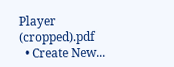Player (cropped).pdf
  • Create New...